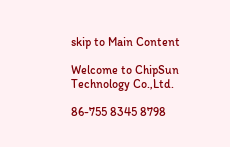skip to Main Content

Welcome to ChipSun Technology Co.,Ltd.

86-755 8345 8798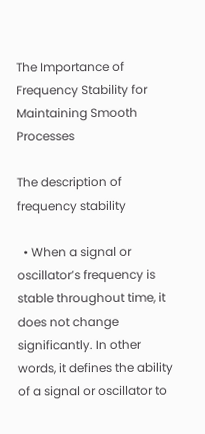The Importance of Frequency Stability for Maintaining Smooth Processes

The description of frequency stability

  • When a signal or oscillator’s frequency is stable throughout time, it does not change significantly. In other words, it defines the ability of a signal or oscillator to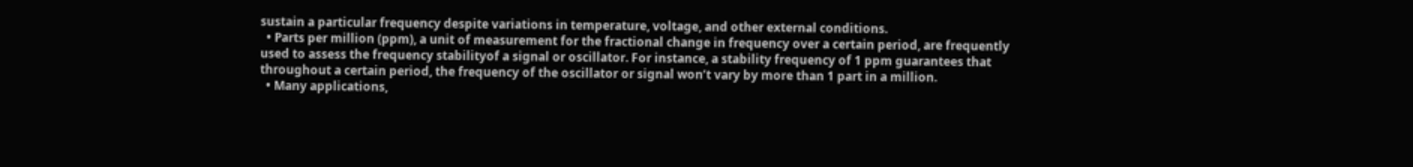sustain a particular frequency despite variations in temperature, voltage, and other external conditions.
  • Parts per million (ppm), a unit of measurement for the fractional change in frequency over a certain period, are frequently used to assess the frequency stabilityof a signal or oscillator. For instance, a stability frequency of 1 ppm guarantees that throughout a certain period, the frequency of the oscillator or signal won’t vary by more than 1 part in a million.
  • Many applications,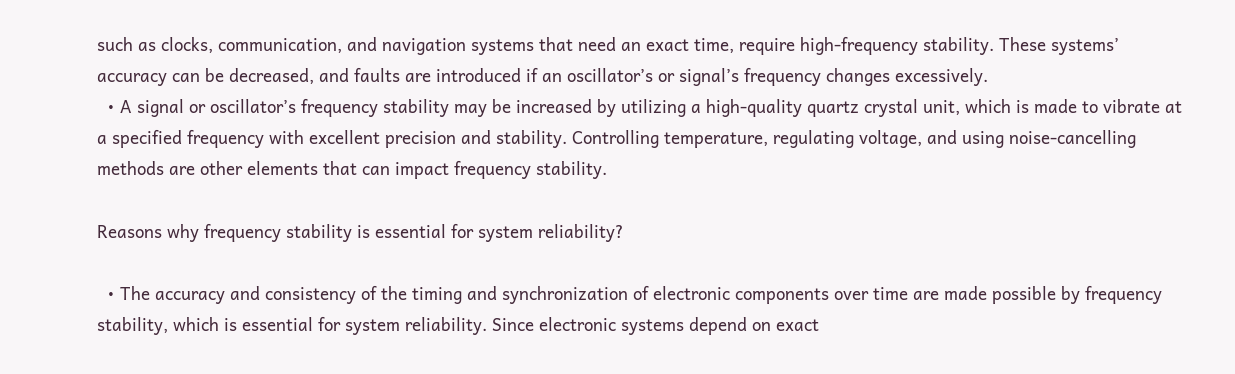such as clocks, communication, and navigation systems that need an exact time, require high-frequency stability. These systems’ accuracy can be decreased, and faults are introduced if an oscillator’s or signal’s frequency changes excessively.
  • A signal or oscillator’s frequency stability may be increased by utilizing a high-quality quartz crystal unit, which is made to vibrate at a specified frequency with excellent precision and stability. Controlling temperature, regulating voltage, and using noise-cancelling methods are other elements that can impact frequency stability.

Reasons why frequency stability is essential for system reliability?

  • The accuracy and consistency of the timing and synchronization of electronic components over time are made possible by frequency stability, which is essential for system reliability. Since electronic systems depend on exact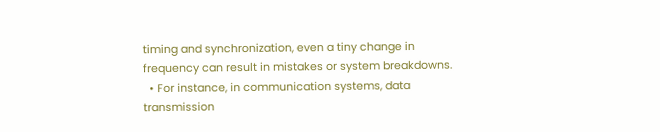timing and synchronization, even a tiny change in frequency can result in mistakes or system breakdowns.
  • For instance, in communication systems, data transmission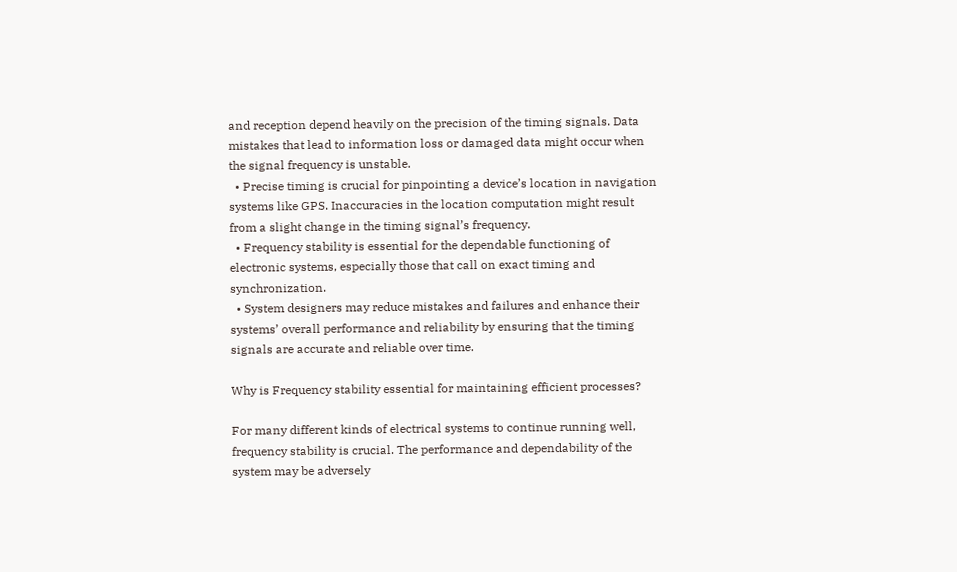and reception depend heavily on the precision of the timing signals. Data mistakes that lead to information loss or damaged data might occur when the signal frequency is unstable.
  • Precise timing is crucial for pinpointing a device’s location in navigation systems like GPS. Inaccuracies in the location computation might result from a slight change in the timing signal’s frequency.
  • Frequency stability is essential for the dependable functioning of electronic systems, especially those that call on exact timing and synchronization.
  • System designers may reduce mistakes and failures and enhance their systems’ overall performance and reliability by ensuring that the timing signals are accurate and reliable over time.

Why is Frequency stability essential for maintaining efficient processes?

For many different kinds of electrical systems to continue running well, frequency stability is crucial. The performance and dependability of the system may be adversely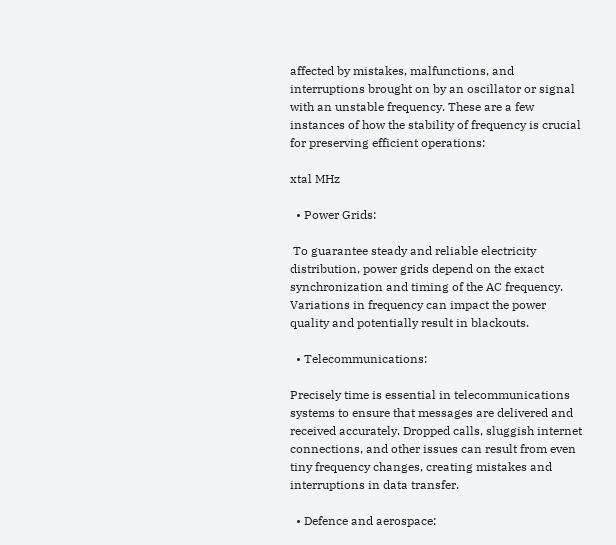affected by mistakes, malfunctions, and interruptions brought on by an oscillator or signal with an unstable frequency. These are a few instances of how the stability of frequency is crucial for preserving efficient operations:

xtal MHz

  • Power Grids:

 To guarantee steady and reliable electricity distribution, power grids depend on the exact synchronization and timing of the AC frequency. Variations in frequency can impact the power quality and potentially result in blackouts.

  • Telecommunications:

Precisely time is essential in telecommunications systems to ensure that messages are delivered and received accurately. Dropped calls, sluggish internet connections, and other issues can result from even tiny frequency changes, creating mistakes and interruptions in data transfer.

  • Defence and aerospace: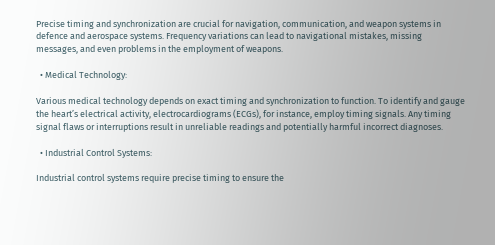Precise timing and synchronization are crucial for navigation, communication, and weapon systems in defence and aerospace systems. Frequency variations can lead to navigational mistakes, missing messages, and even problems in the employment of weapons.

  • Medical Technology:

Various medical technology depends on exact timing and synchronization to function. To identify and gauge the heart’s electrical activity, electrocardiograms (ECGs), for instance, employ timing signals. Any timing signal flaws or interruptions result in unreliable readings and potentially harmful incorrect diagnoses.

  • Industrial Control Systems:

Industrial control systems require precise timing to ensure the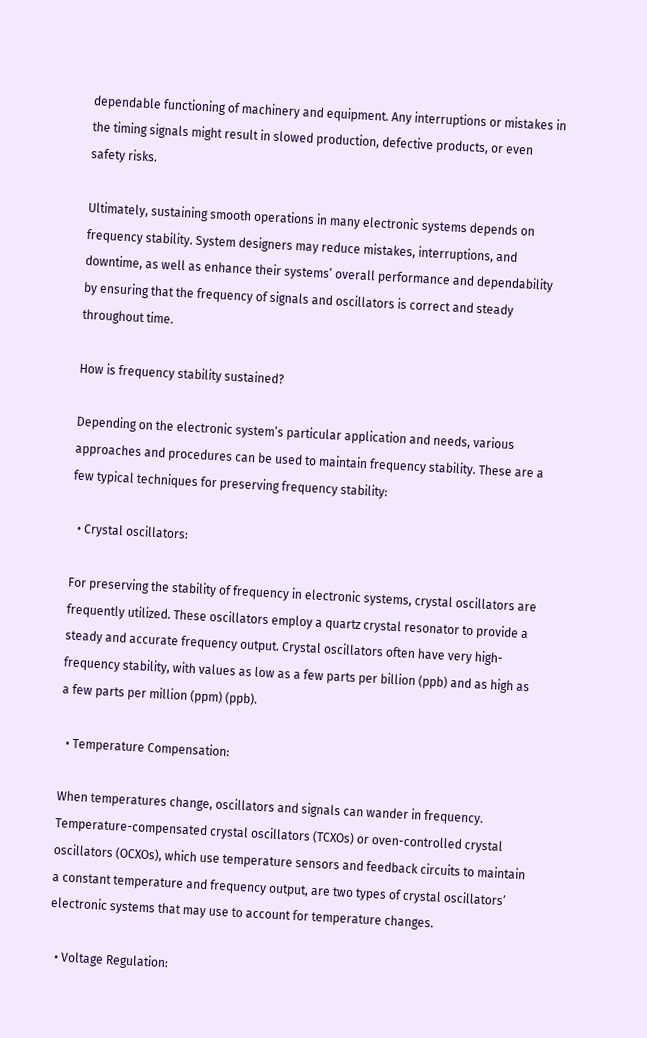dependable functioning of machinery and equipment. Any interruptions or mistakes in the timing signals might result in slowed production, defective products, or even safety risks.

Ultimately, sustaining smooth operations in many electronic systems depends on frequency stability. System designers may reduce mistakes, interruptions, and downtime, as well as enhance their systems’ overall performance and dependability by ensuring that the frequency of signals and oscillators is correct and steady throughout time.

How is frequency stability sustained?

Depending on the electronic system’s particular application and needs, various approaches and procedures can be used to maintain frequency stability. These are a few typical techniques for preserving frequency stability:

  • Crystal oscillators:

For preserving the stability of frequency in electronic systems, crystal oscillators are frequently utilized. These oscillators employ a quartz crystal resonator to provide a steady and accurate frequency output. Crystal oscillators often have very high-frequency stability, with values as low as a few parts per billion (ppb) and as high as a few parts per million (ppm) (ppb).

  • Temperature Compensation:

When temperatures change, oscillators and signals can wander in frequency. Temperature-compensated crystal oscillators (TCXOs) or oven-controlled crystal oscillators (OCXOs), which use temperature sensors and feedback circuits to maintain a constant temperature and frequency output, are two types of crystal oscillators’ electronic systems that may use to account for temperature changes.

  • Voltage Regulation: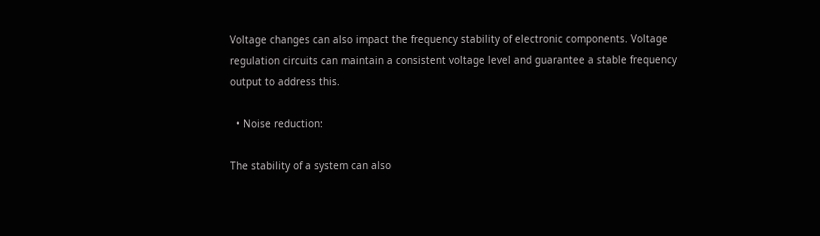Voltage changes can also impact the frequency stability of electronic components. Voltage regulation circuits can maintain a consistent voltage level and guarantee a stable frequency output to address this.

  • Noise reduction:

The stability of a system can also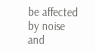be affected by noise and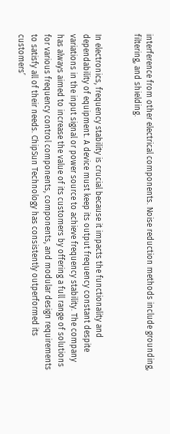interference from other electrical components. Noise reduction methods include grounding, filtering, and shielding.


In electronics, frequency stability is crucial because it impacts the functionality and dependability of equipment. A device must keep its output frequency constant despite variations in the input signal or power source to achieve frequency stability. The company has always aimed to increase the value of its customers by offering a full range of solutions for various frequency control components, components, and modular design requirements to satisfy all of their needs. ChipSun Technology has consistently outperformed its customers’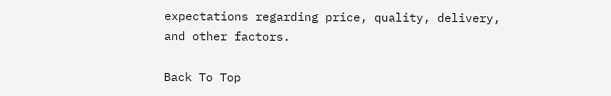expectations regarding price, quality, delivery, and other factors.

Back To Top